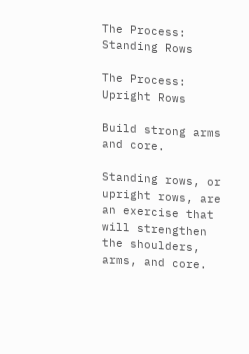The Process: Standing Rows

The Process: Upright Rows

Build strong arms and core.

Standing rows, or upright rows, are an exercise that will strengthen the shoulders, arms, and core.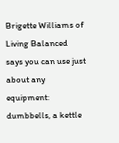Brigette Williams of Living Balanced says you can use just about any equipment: dumbbells, a kettle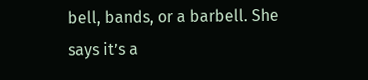bell, bands, or a barbell. She says it’s a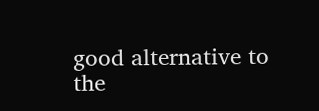good alternative to the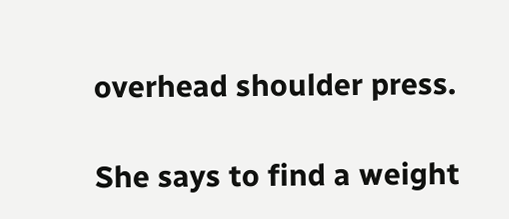overhead shoulder press.

She says to find a weight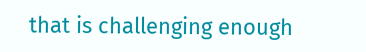that is challenging enough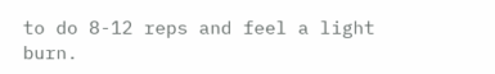to do 8-12 reps and feel a light burn.